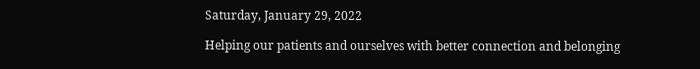Saturday, January 29, 2022

Helping our patients and ourselves with better connection and belonging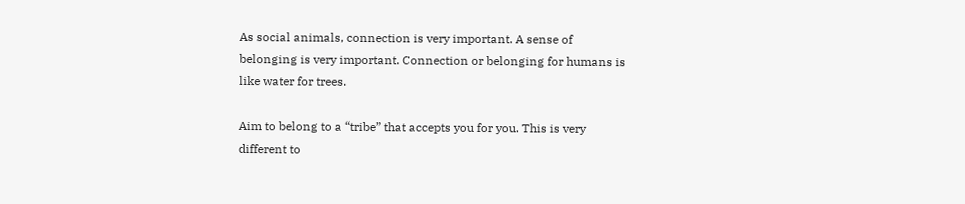As social animals, connection is very important. A sense of belonging is very important. Connection or belonging for humans is like water for trees.

Aim to belong to a “tribe” that accepts you for you. This is very different to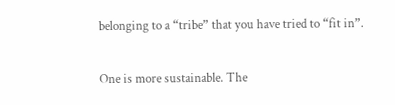belonging to a “tribe” that you have tried to “fit in”.

One is more sustainable. The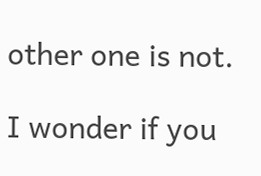other one is not.

I wonder if you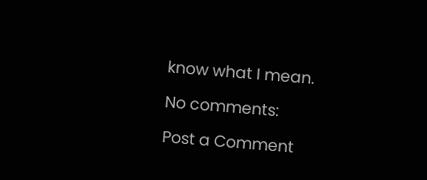know what I mean.

No comments:

Post a Comment